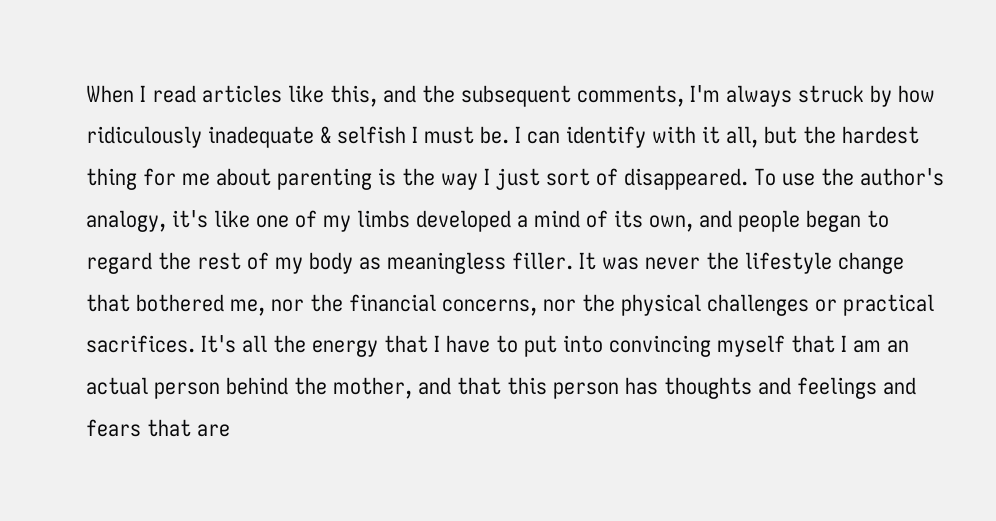When I read articles like this, and the subsequent comments, I'm always struck by how ridiculously inadequate & selfish I must be. I can identify with it all, but the hardest thing for me about parenting is the way I just sort of disappeared. To use the author's analogy, it's like one of my limbs developed a mind of its own, and people began to regard the rest of my body as meaningless filler. It was never the lifestyle change that bothered me, nor the financial concerns, nor the physical challenges or practical sacrifices. It's all the energy that I have to put into convincing myself that I am an actual person behind the mother, and that this person has thoughts and feelings and fears that are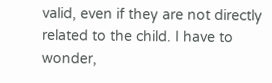valid, even if they are not directly related to the child. I have to wonder,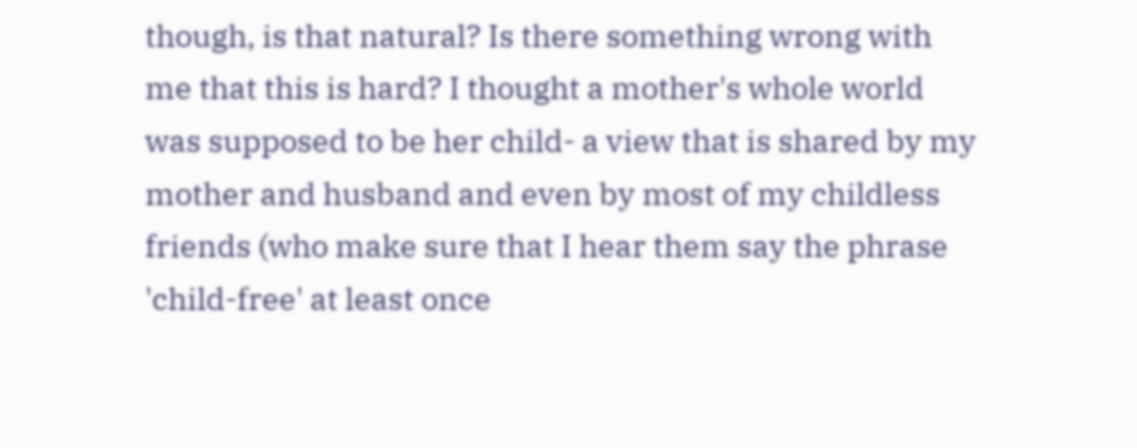though, is that natural? Is there something wrong with me that this is hard? I thought a mother's whole world was supposed to be her child- a view that is shared by my mother and husband and even by most of my childless friends (who make sure that I hear them say the phrase 'child-free' at least once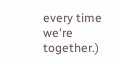every time we're together.)